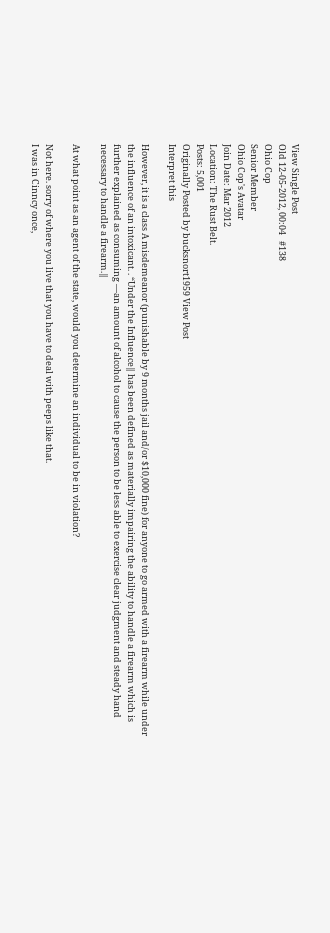View Single Post
Old 12-05-2012, 00:04   #138
Ohio Cop
Senior Member
Ohio Cop's Avatar
Join Date: Mar 2012
Location: The Rust Belt.
Posts: 5,001
Originally Posted by bucksnort1959 View Post
Interpret this

However, it is a class A misdemeanor (punishable by 9 months jail and/or $10,000 fine) for anyone to go armed with a firearm while under the influence of an intoxicant. . “Under the Influence‖ has been defined as materially impairing the ability to handle a firearm which is further explained as consuming ―an amount of alcohol to cause the person to be less able to exercise clear judgment and steady hand necessary to handle a firearm.‖

At what point as an agent of the state, would you determine an individual to be in violation?

Not here. sorry of where you live that you have to deal with peeps like that.
I was in Cinncy once,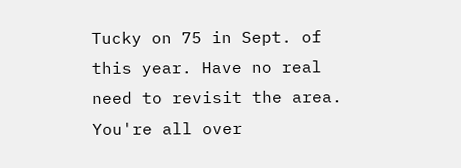Tucky on 75 in Sept. of this year. Have no real need to revisit the area.
You're all over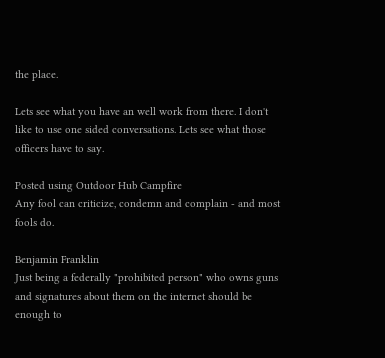the place.

Lets see what you have an well work from there. I don't like to use one sided conversations. Lets see what those officers have to say.

Posted using Outdoor Hub Campfire
Any fool can criticize, condemn and complain - and most fools do.

Benjamin Franklin
Just being a federally "prohibited person" who owns guns and signatures about them on the internet should be enough to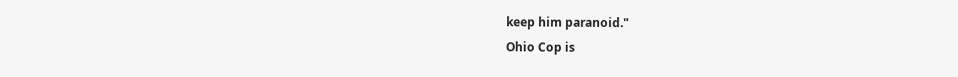keep him paranoid."
Ohio Cop is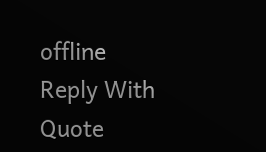offline   Reply With Quote